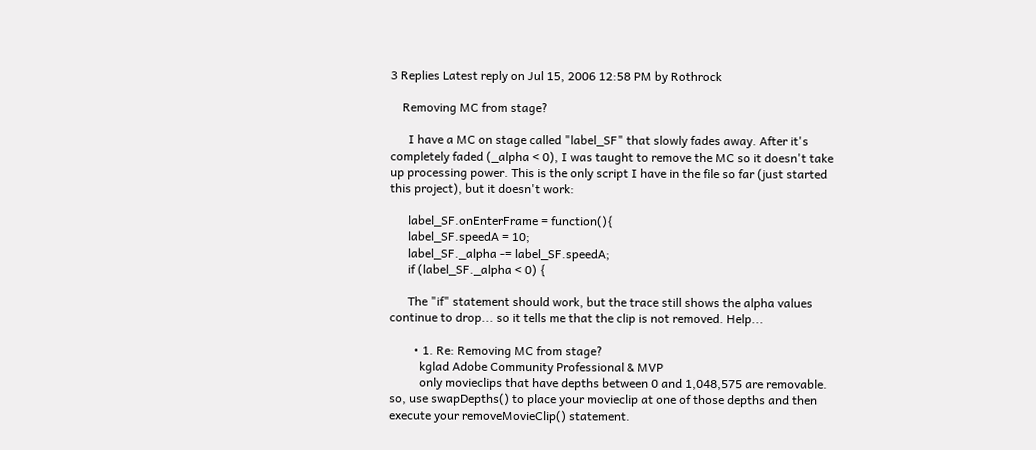3 Replies Latest reply on Jul 15, 2006 12:58 PM by Rothrock

    Removing MC from stage?

      I have a MC on stage called "label_SF" that slowly fades away. After it's completely faded (_alpha < 0), I was taught to remove the MC so it doesn't take up processing power. This is the only script I have in the file so far (just started this project), but it doesn't work:

      label_SF.onEnterFrame = function(){
      label_SF.speedA = 10;
      label_SF._alpha -= label_SF.speedA;
      if (label_SF._alpha < 0) {

      The "if" statement should work, but the trace still shows the alpha values continue to drop... so it tells me that the clip is not removed. Help...

        • 1. Re: Removing MC from stage?
          kglad Adobe Community Professional & MVP
          only movieclips that have depths between 0 and 1,048,575 are removable. so, use swapDepths() to place your movieclip at one of those depths and then execute your removeMovieClip() statement.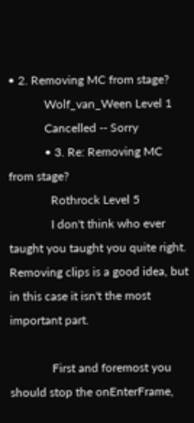• 2. Removing MC from stage?
            Wolf_van_Ween Level 1
            Cancelled -- Sorry
            • 3. Re: Removing MC from stage?
              Rothrock Level 5
              I don't think who ever taught you taught you quite right. Removing clips is a good idea, but in this case it isn't the most important part.

              First and foremost you should stop the onEnterFrame,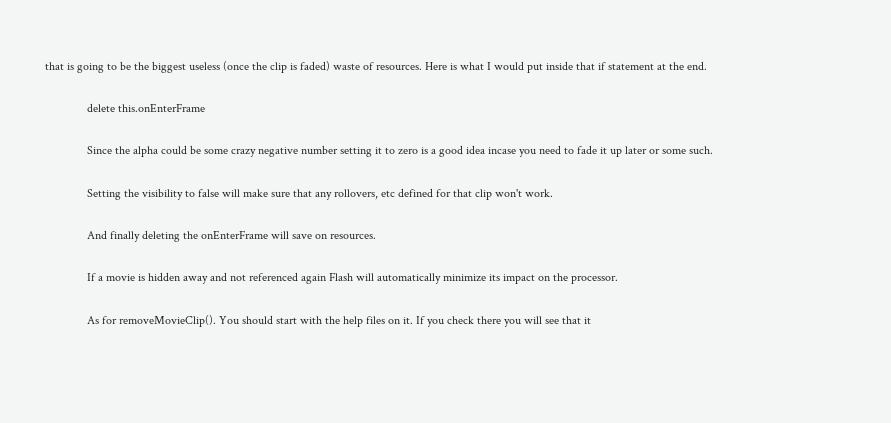that is going to be the biggest useless (once the clip is faded) waste of resources. Here is what I would put inside that if statement at the end.

              delete this.onEnterFrame

              Since the alpha could be some crazy negative number setting it to zero is a good idea incase you need to fade it up later or some such.

              Setting the visibility to false will make sure that any rollovers, etc defined for that clip won't work.

              And finally deleting the onEnterFrame will save on resources.

              If a movie is hidden away and not referenced again Flash will automatically minimize its impact on the processor.

              As for removeMovieClip(). You should start with the help files on it. If you check there you will see that it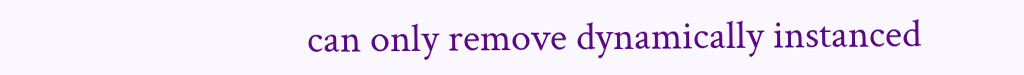can only remove dynamically instanced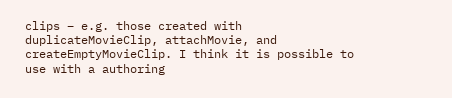clips – e.g. those created with duplicateMovieClip, attachMovie, and createEmptyMovieClip. I think it is possible to use with a authoring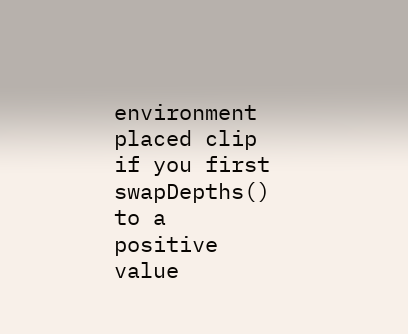environment placed clip if you first swapDepths() to a positive value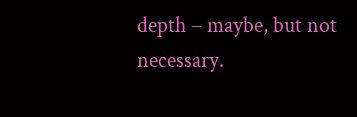depth – maybe, but not necessary.